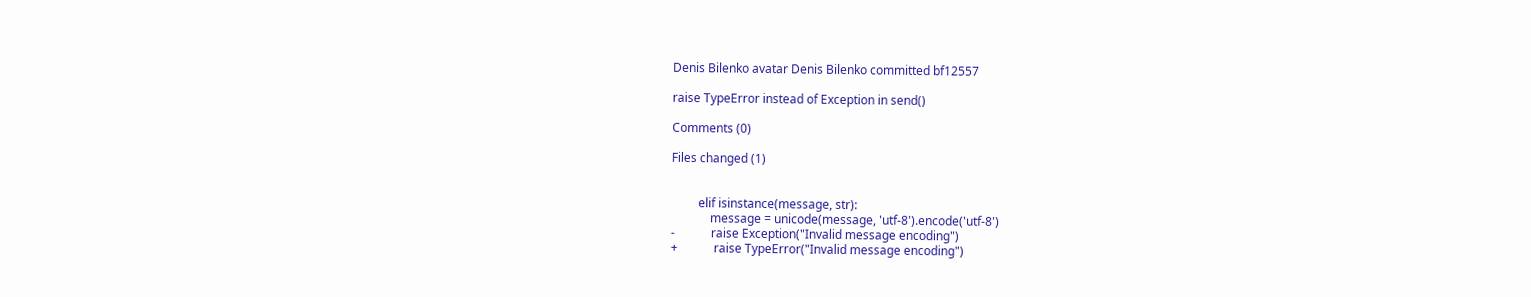Denis Bilenko avatar Denis Bilenko committed bf12557

raise TypeError instead of Exception in send()

Comments (0)

Files changed (1)


         elif isinstance(message, str):
             message = unicode(message, 'utf-8').encode('utf-8')
-            raise Exception("Invalid message encoding")
+            raise TypeError("Invalid message encoding")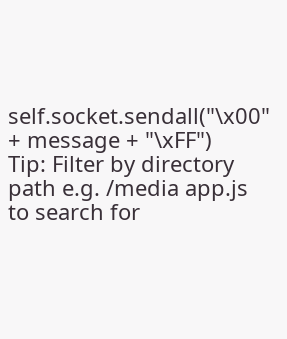self.socket.sendall("\x00" + message + "\xFF")
Tip: Filter by directory path e.g. /media app.js to search for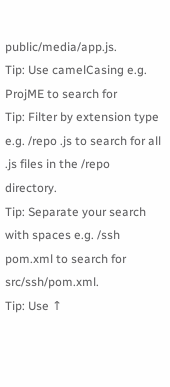public/media/app.js.
Tip: Use camelCasing e.g. ProjME to search for
Tip: Filter by extension type e.g. /repo .js to search for all .js files in the /repo directory.
Tip: Separate your search with spaces e.g. /ssh pom.xml to search for src/ssh/pom.xml.
Tip: Use ↑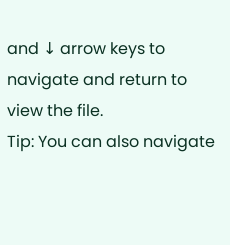and ↓ arrow keys to navigate and return to view the file.
Tip: You can also navigate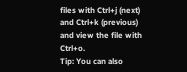files with Ctrl+j (next) and Ctrl+k (previous) and view the file with Ctrl+o.
Tip: You can also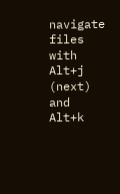navigate files with Alt+j (next) and Alt+k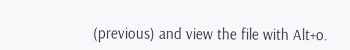(previous) and view the file with Alt+o.